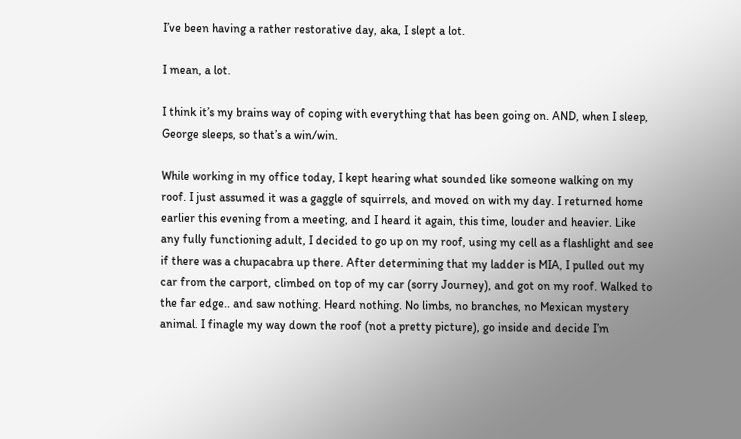I’ve been having a rather restorative day, aka, I slept a lot.

I mean, a lot.

I think it’s my brains way of coping with everything that has been going on. AND, when I sleep, George sleeps, so that’s a win/win.

While working in my office today, I kept hearing what sounded like someone walking on my roof. I just assumed it was a gaggle of squirrels, and moved on with my day. I returned home earlier this evening from a meeting, and I heard it again, this time, louder and heavier. Like any fully functioning adult, I decided to go up on my roof, using my cell as a flashlight and see if there was a chupacabra up there. After determining that my ladder is MIA, I pulled out my car from the carport, climbed on top of my car (sorry Journey), and got on my roof. Walked to the far edge.. and saw nothing. Heard nothing. No limbs, no branches, no Mexican mystery animal. I finagle my way down the roof (not a pretty picture), go inside and decide I’m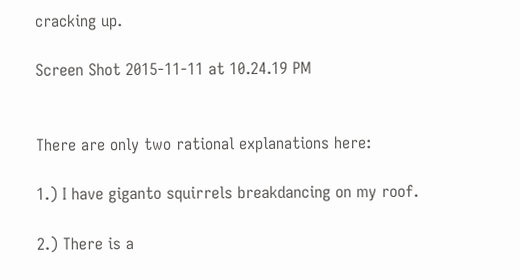cracking up.

Screen Shot 2015-11-11 at 10.24.19 PM


There are only two rational explanations here:

1.) I have giganto squirrels breakdancing on my roof.

2.) There is a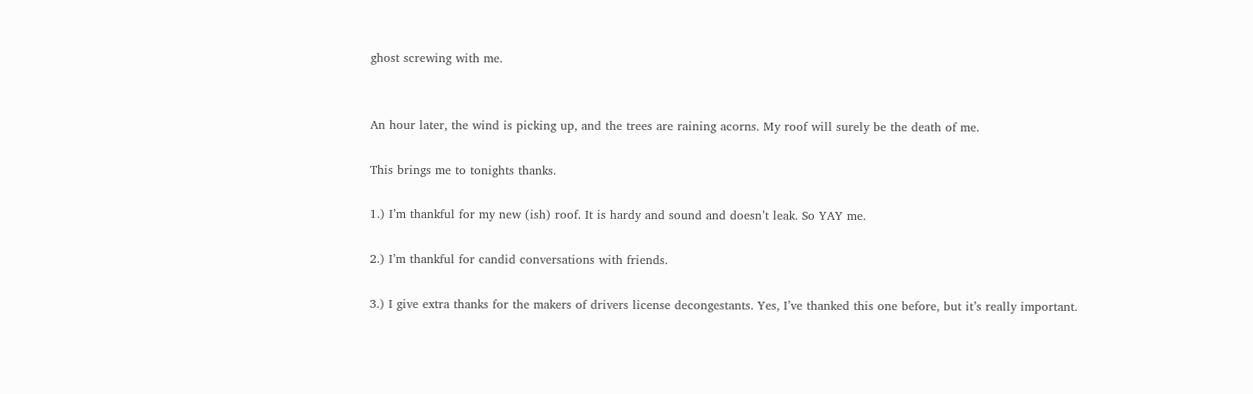ghost screwing with me.


An hour later, the wind is picking up, and the trees are raining acorns. My roof will surely be the death of me.

This brings me to tonights thanks.

1.) I’m thankful for my new (ish) roof. It is hardy and sound and doesn’t leak. So YAY me.

2.) I’m thankful for candid conversations with friends.

3.) I give extra thanks for the makers of drivers license decongestants. Yes, I’ve thanked this one before, but it’s really important.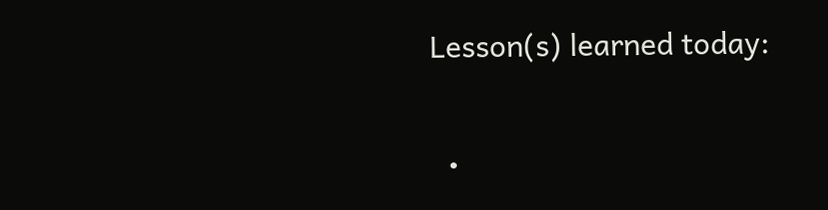Lesson(s) learned today:

  •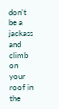don’t be a jackass and climb on your roof in the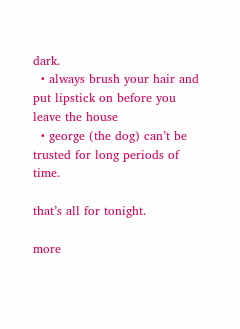dark.
  • always brush your hair and put lipstick on before you leave the house
  • george (the dog) can’t be trusted for long periods of time.

that’s all for tonight.

more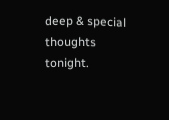deep & special thoughts tonight.